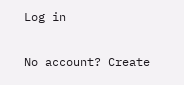Log in

No account? Create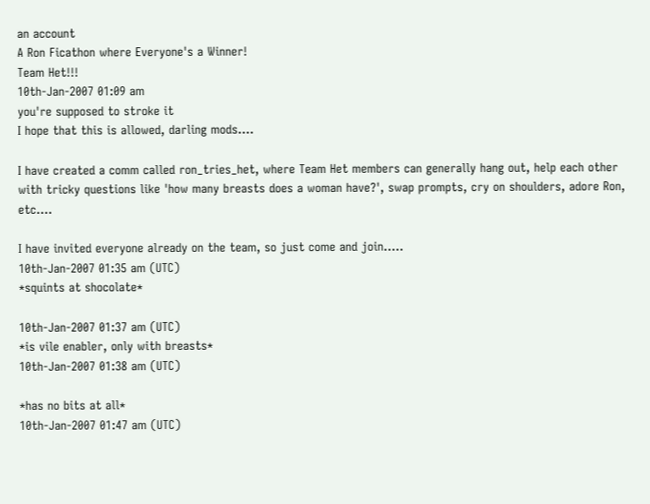an account
A Ron Ficathon where Everyone's a Winner!
Team Het!!!
10th-Jan-2007 01:09 am
you're supposed to stroke it
I hope that this is allowed, darling mods....

I have created a comm called ron_tries_het, where Team Het members can generally hang out, help each other with tricky questions like 'how many breasts does a woman have?', swap prompts, cry on shoulders, adore Ron, etc....

I have invited everyone already on the team, so just come and join.....
10th-Jan-2007 01:35 am (UTC)
*squints at shocolate*

10th-Jan-2007 01:37 am (UTC)
*is vile enabler, only with breasts*
10th-Jan-2007 01:38 am (UTC)

*has no bits at all*
10th-Jan-2007 01:47 am (UTC)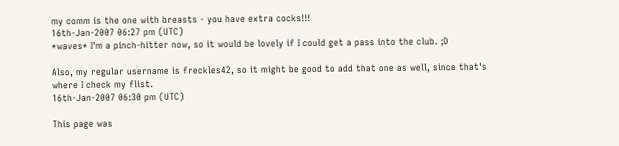my comm is the one with breasts - you have extra cocks!!!
16th-Jan-2007 06:27 pm (UTC)
*waves* I'm a pinch-hitter now, so it would be lovely if I could get a pass into the club. ;D

Also, my regular username is freckles42, so it might be good to add that one as well, since that's where I check my flist.
16th-Jan-2007 06:30 pm (UTC)

This page was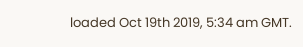loaded Oct 19th 2019, 5:34 am GMT.